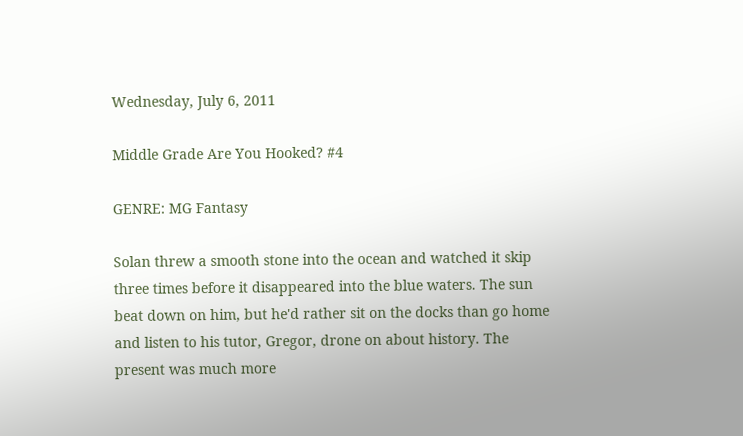Wednesday, July 6, 2011

Middle Grade Are You Hooked? #4

GENRE: MG Fantasy

Solan threw a smooth stone into the ocean and watched it skip three times before it disappeared into the blue waters. The sun beat down on him, but he'd rather sit on the docks than go home and listen to his tutor, Gregor, drone on about history. The present was much more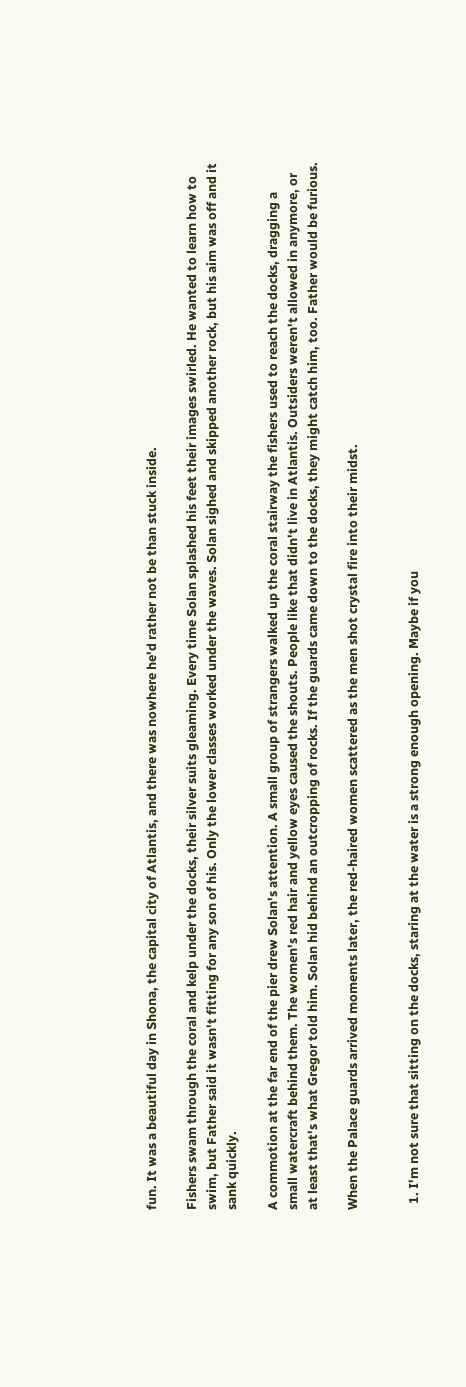fun. It was a beautiful day in Shona, the capital city of Atlantis, and there was nowhere he'd rather not be than stuck inside.

Fishers swam through the coral and kelp under the docks, their silver suits gleaming. Every time Solan splashed his feet their images swirled. He wanted to learn how to swim, but Father said it wasn't fitting for any son of his. Only the lower classes worked under the waves. Solan sighed and skipped another rock, but his aim was off and it sank quickly.

A commotion at the far end of the pier drew Solan's attention. A small group of strangers walked up the coral stairway the fishers used to reach the docks, dragging a small watercraft behind them. The women's red hair and yellow eyes caused the shouts. People like that didn't live in Atlantis. Outsiders weren't allowed in anymore, or at least that's what Gregor told him. Solan hid behind an outcropping of rocks. If the guards came down to the docks, they might catch him, too. Father would be furious.

When the Palace guards arrived moments later, the red-haired women scattered as the men shot crystal fire into their midst.


  1. I'm not sure that sitting on the docks, staring at the water is a strong enough opening. Maybe if you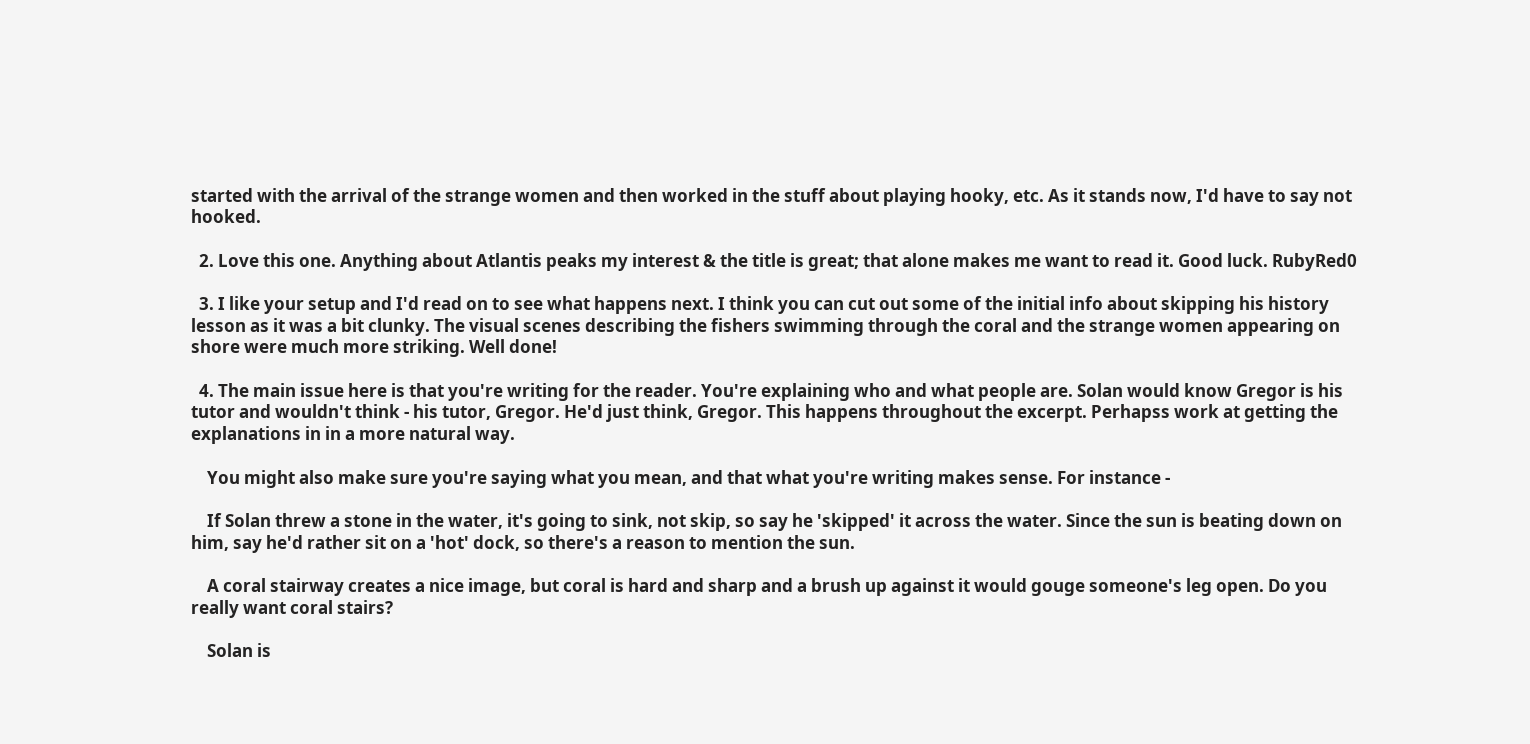started with the arrival of the strange women and then worked in the stuff about playing hooky, etc. As it stands now, I'd have to say not hooked.

  2. Love this one. Anything about Atlantis peaks my interest & the title is great; that alone makes me want to read it. Good luck. RubyRed0

  3. I like your setup and I'd read on to see what happens next. I think you can cut out some of the initial info about skipping his history lesson as it was a bit clunky. The visual scenes describing the fishers swimming through the coral and the strange women appearing on shore were much more striking. Well done!

  4. The main issue here is that you're writing for the reader. You're explaining who and what people are. Solan would know Gregor is his tutor and wouldn't think - his tutor, Gregor. He'd just think, Gregor. This happens throughout the excerpt. Perhapss work at getting the explanations in in a more natural way.

    You might also make sure you're saying what you mean, and that what you're writing makes sense. For instance -

    If Solan threw a stone in the water, it's going to sink, not skip, so say he 'skipped' it across the water. Since the sun is beating down on him, say he'd rather sit on a 'hot' dock, so there's a reason to mention the sun.

    A coral stairway creates a nice image, but coral is hard and sharp and a brush up against it would gouge someone's leg open. Do you really want coral stairs?

    Solan is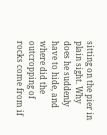sitting on the pier in plain sight. Why does he suddenly have to hide, and where did the outcropping of rocks come from if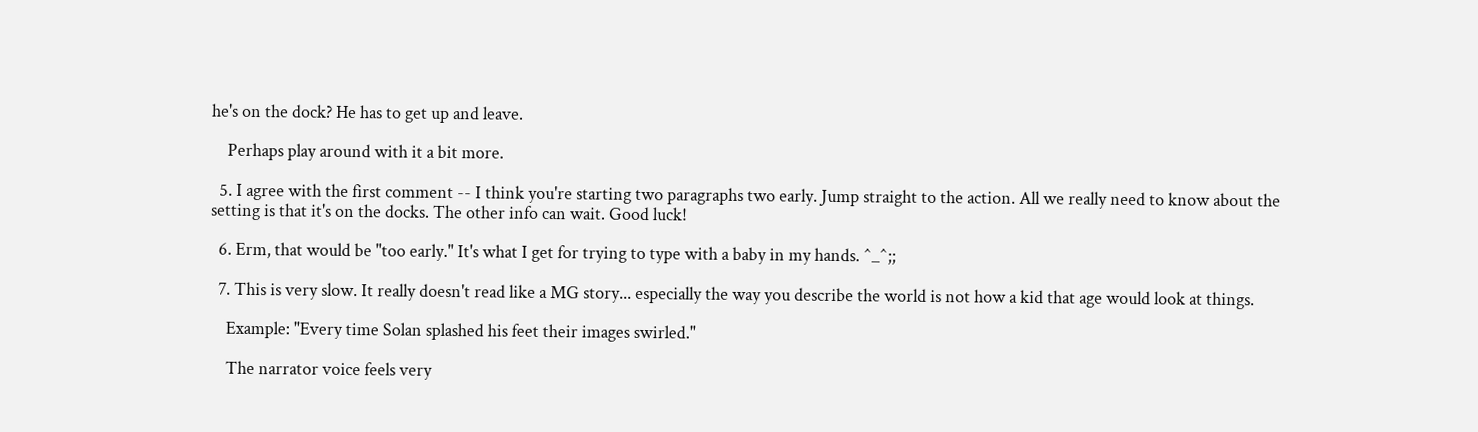he's on the dock? He has to get up and leave.

    Perhaps play around with it a bit more.

  5. I agree with the first comment -- I think you're starting two paragraphs two early. Jump straight to the action. All we really need to know about the setting is that it's on the docks. The other info can wait. Good luck!

  6. Erm, that would be "too early." It's what I get for trying to type with a baby in my hands. ^_^;;

  7. This is very slow. It really doesn't read like a MG story... especially the way you describe the world is not how a kid that age would look at things.

    Example: "Every time Solan splashed his feet their images swirled."

    The narrator voice feels very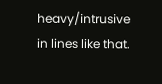heavy/intrusive in lines like that.